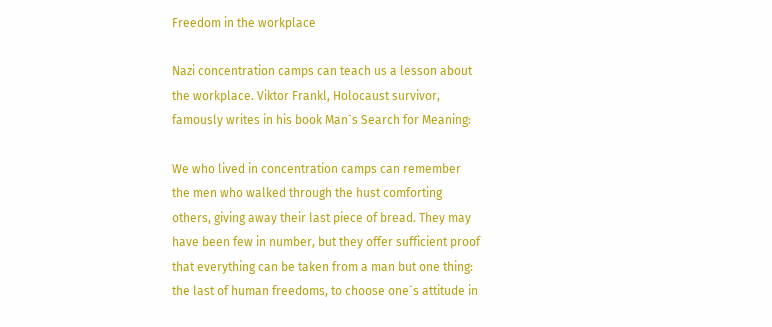Freedom in the workplace

Nazi concentration camps can teach us a lesson about the workplace. Viktor Frankl, Holocaust survivor, famously writes in his book Man´s Search for Meaning:

We who lived in concentration camps can remember the men who walked through the hust comforting others, giving away their last piece of bread. They may have been few in number, but they offer sufficient proof that everything can be taken from a man but one thing: the last of human freedoms, to choose one´s attitude in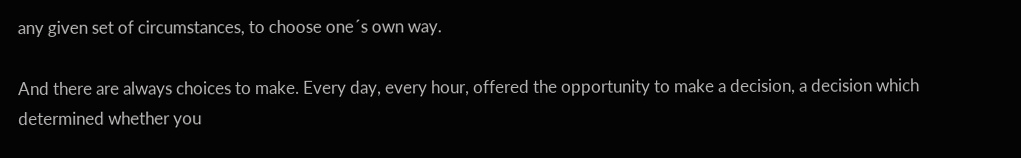any given set of circumstances, to choose one´s own way.

And there are always choices to make. Every day, every hour, offered the opportunity to make a decision, a decision which determined whether you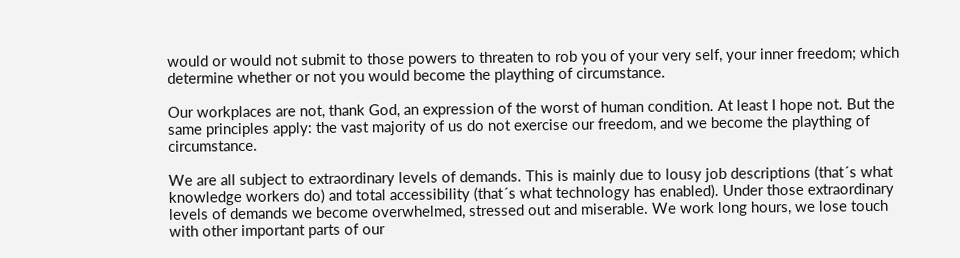would or would not submit to those powers to threaten to rob you of your very self, your inner freedom; which determine whether or not you would become the plaything of circumstance.

Our workplaces are not, thank God, an expression of the worst of human condition. At least I hope not. But the same principles apply: the vast majority of us do not exercise our freedom, and we become the plaything of circumstance.

We are all subject to extraordinary levels of demands. This is mainly due to lousy job descriptions (that´s what knowledge workers do) and total accessibility (that´s what technology has enabled). Under those extraordinary levels of demands we become overwhelmed, stressed out and miserable. We work long hours, we lose touch with other important parts of our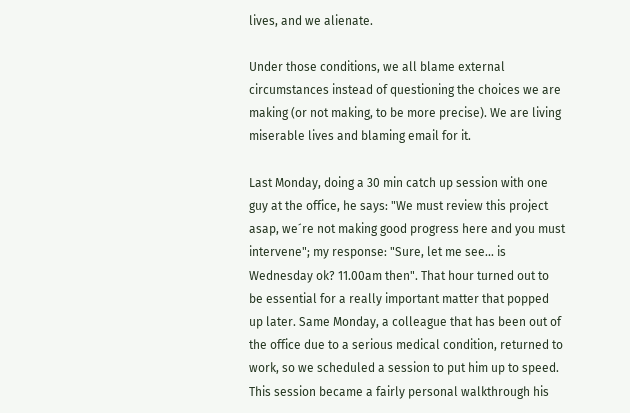lives, and we alienate.

Under those conditions, we all blame external circumstances instead of questioning the choices we are making (or not making, to be more precise). We are living miserable lives and blaming email for it.

Last Monday, doing a 30 min catch up session with one guy at the office, he says: "We must review this project asap, we´re not making good progress here and you must intervene"; my response: "Sure, let me see... is Wednesday ok? 11.00am then". That hour turned out to be essential for a really important matter that popped up later. Same Monday, a colleague that has been out of the office due to a serious medical condition, returned to work, so we scheduled a session to put him up to speed. This session became a fairly personal walkthrough his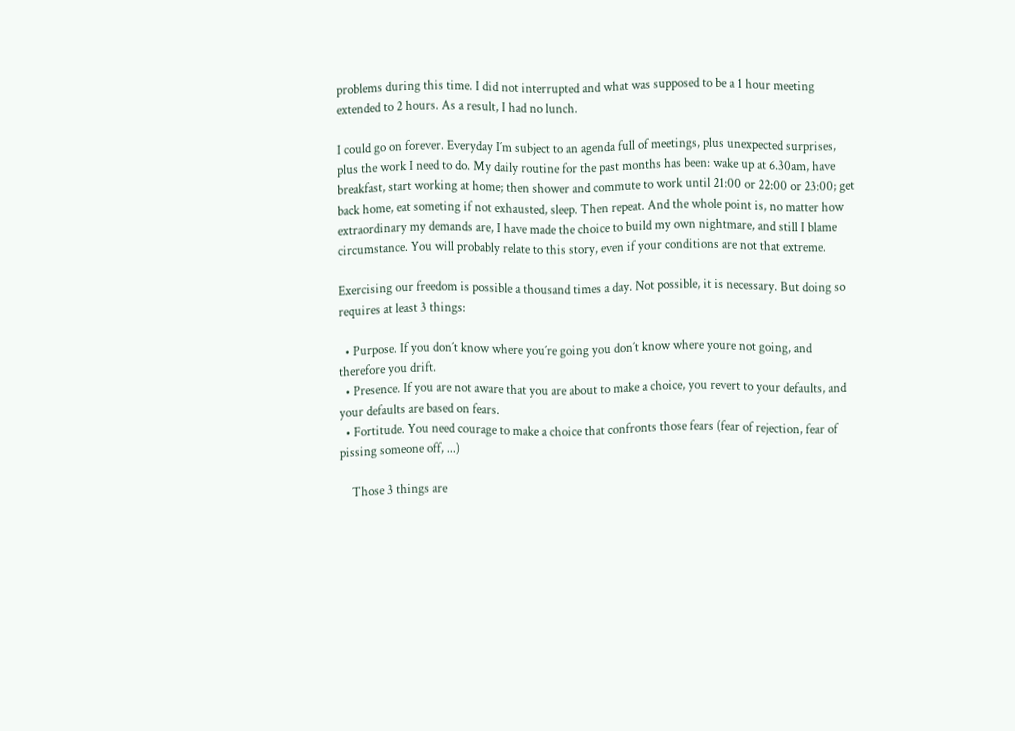problems during this time. I did not interrupted and what was supposed to be a 1 hour meeting extended to 2 hours. As a result, I had no lunch.

I could go on forever. Everyday I´m subject to an agenda full of meetings, plus unexpected surprises, plus the work I need to do. My daily routine for the past months has been: wake up at 6.30am, have breakfast, start working at home; then shower and commute to work until 21:00 or 22:00 or 23:00; get back home, eat someting if not exhausted, sleep. Then repeat. And the whole point is, no matter how extraordinary my demands are, I have made the choice to build my own nightmare, and still I blame circumstance. You will probably relate to this story, even if your conditions are not that extreme.

Exercising our freedom is possible a thousand times a day. Not possible, it is necessary. But doing so requires at least 3 things:

  • Purpose. If you don´t know where you´re going you don´t know where youre not going, and therefore you drift.
  • Presence. If you are not aware that you are about to make a choice, you revert to your defaults, and your defaults are based on fears.
  • Fortitude. You need courage to make a choice that confronts those fears (fear of rejection, fear of pissing someone off, ...)

    Those 3 things are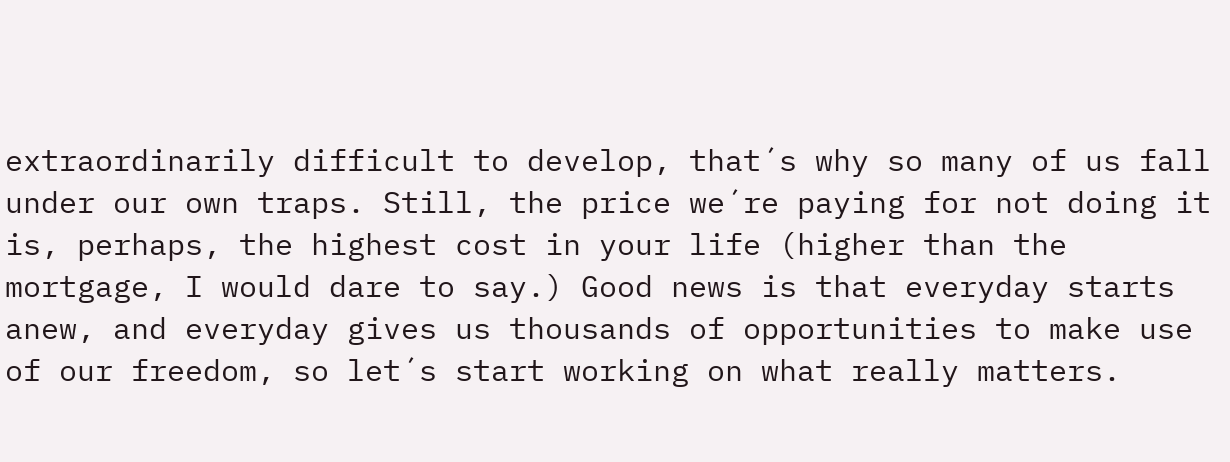extraordinarily difficult to develop, that´s why so many of us fall under our own traps. Still, the price we´re paying for not doing it is, perhaps, the highest cost in your life (higher than the mortgage, I would dare to say.) Good news is that everyday starts anew, and everyday gives us thousands of opportunities to make use of our freedom, so let´s start working on what really matters.